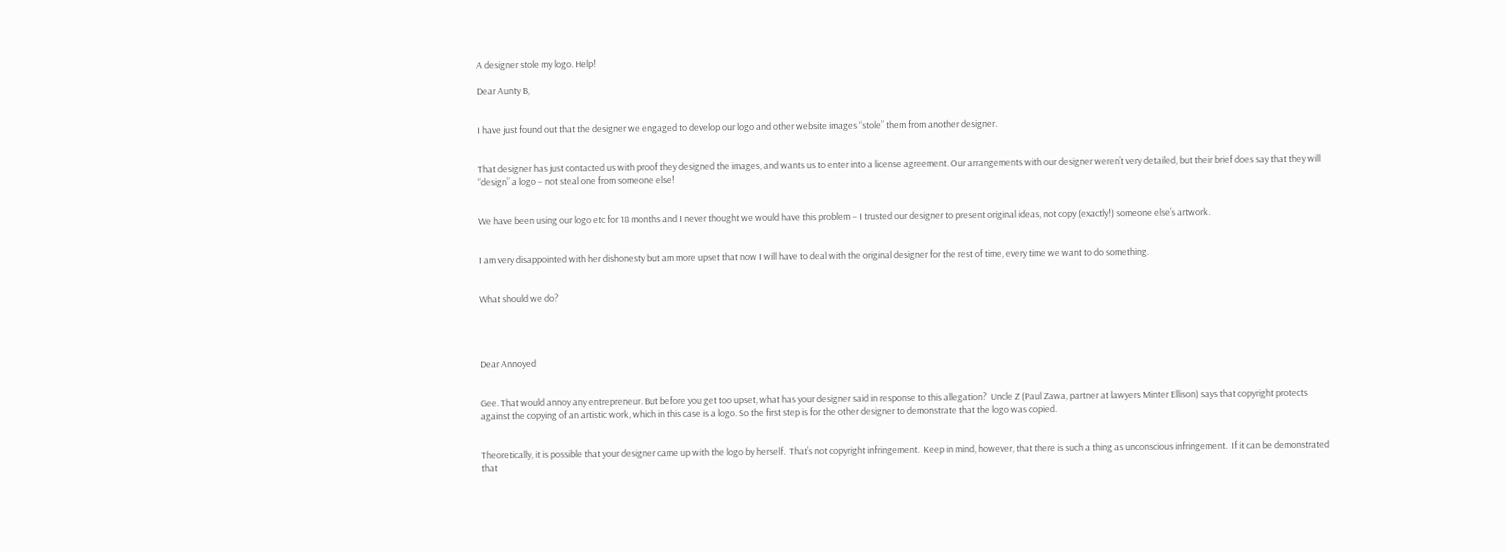A designer stole my logo. Help!

Dear Aunty B,


I have just found out that the designer we engaged to develop our logo and other website images “stole” them from another designer.


That designer has just contacted us with proof they designed the images, and wants us to enter into a license agreement. Our arrangements with our designer weren’t very detailed, but their brief does say that they will “design” a logo – not steal one from someone else!


We have been using our logo etc for 18 months and I never thought we would have this problem – I trusted our designer to present original ideas, not copy (exactly!) someone else’s artwork.


I am very disappointed with her dishonesty but am more upset that now I will have to deal with the original designer for the rest of time, every time we want to do something.


What should we do?




Dear Annoyed


Gee. That would annoy any entrepreneur. But before you get too upset, what has your designer said in response to this allegation?  Uncle Z (Paul Zawa, partner at lawyers Minter Ellison) says that copyright protects against the copying of an artistic work, which in this case is a logo. So the first step is for the other designer to demonstrate that the logo was copied.


Theoretically, it is possible that your designer came up with the logo by herself.  That’s not copyright infringement.  Keep in mind, however, that there is such a thing as unconscious infringement.  If it can be demonstrated that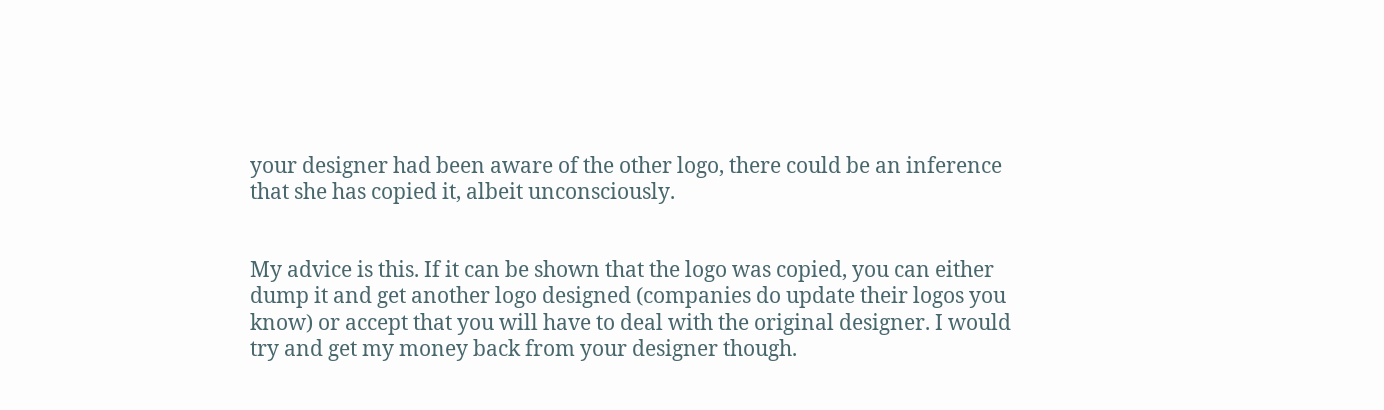your designer had been aware of the other logo, there could be an inference that she has copied it, albeit unconsciously.


My advice is this. If it can be shown that the logo was copied, you can either dump it and get another logo designed (companies do update their logos you know) or accept that you will have to deal with the original designer. I would try and get my money back from your designer though.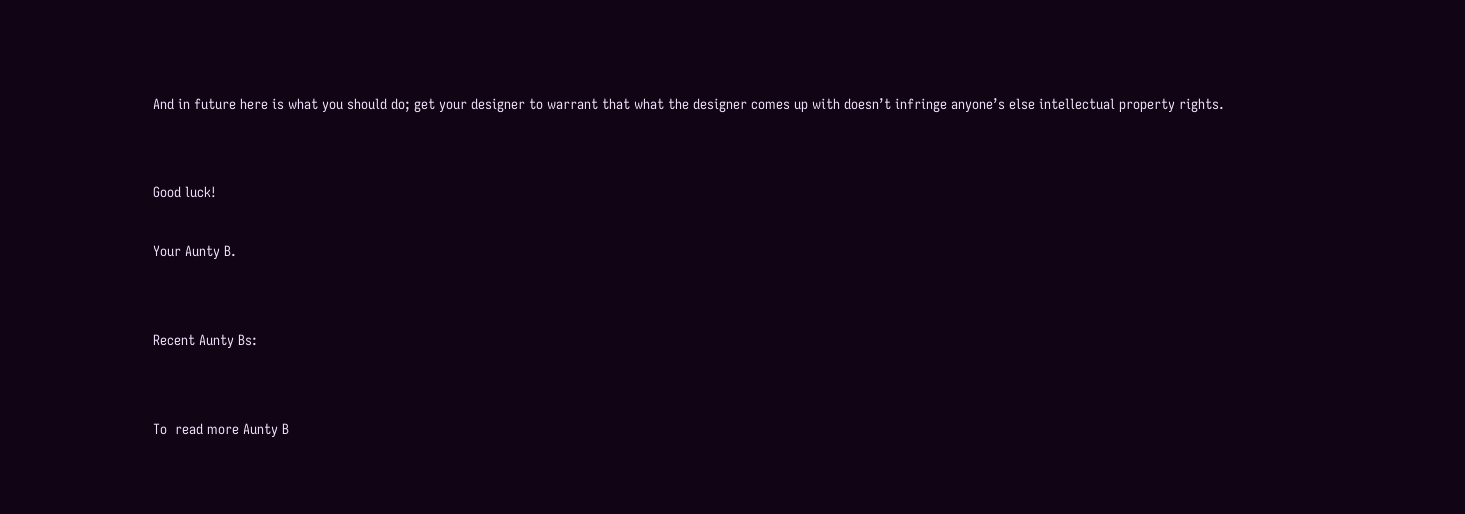And in future here is what you should do; get your designer to warrant that what the designer comes up with doesn’t infringe anyone’s else intellectual property rights.


Good luck!

Your Aunty B.


Recent Aunty Bs:


To  read more Aunty B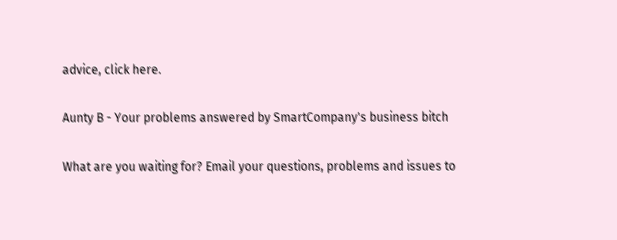advice, click here.

Aunty B - Your problems answered by SmartCompany's business bitch

What are you waiting for? Email your questions, problems and issues to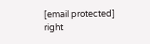[email protected] right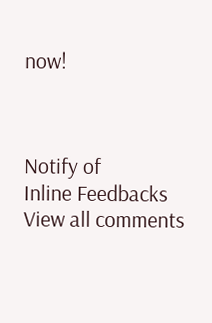now!



Notify of
Inline Feedbacks
View all comments